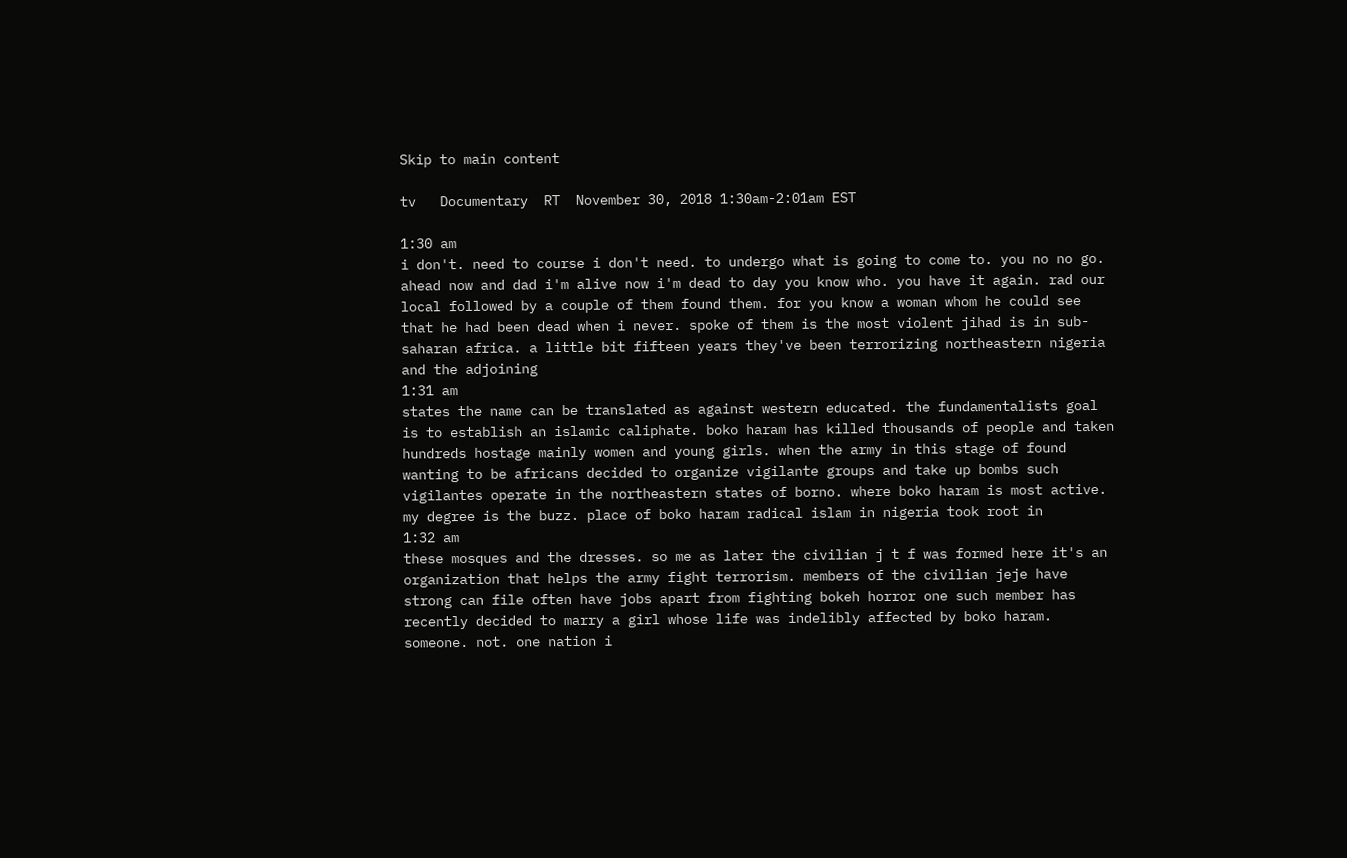Skip to main content

tv   Documentary  RT  November 30, 2018 1:30am-2:01am EST

1:30 am
i don't. need to course i don't need. to undergo what is going to come to. you no no go. ahead now and dad i'm alive now i'm dead to day you know who. you have it again. rad our local followed by a couple of them found them. for you know a woman whom he could see that he had been dead when i never. spoke of them is the most violent jihad is in sub-saharan africa. a little bit fifteen years they've been terrorizing northeastern nigeria and the adjoining
1:31 am
states the name can be translated as against western educated. the fundamentalists goal is to establish an islamic caliphate. boko haram has killed thousands of people and taken hundreds hostage mainly women and young girls. when the army in this stage of found wanting to be africans decided to organize vigilante groups and take up bombs such vigilantes operate in the northeastern states of borno. where boko haram is most active. my degree is the buzz. place of boko haram radical islam in nigeria took root in
1:32 am
these mosques and the dresses. so me as later the civilian j t f was formed here it's an organization that helps the army fight terrorism. members of the civilian jeje have strong can file often have jobs apart from fighting bokeh horror one such member has recently decided to marry a girl whose life was indelibly affected by boko haram. someone. not. one nation i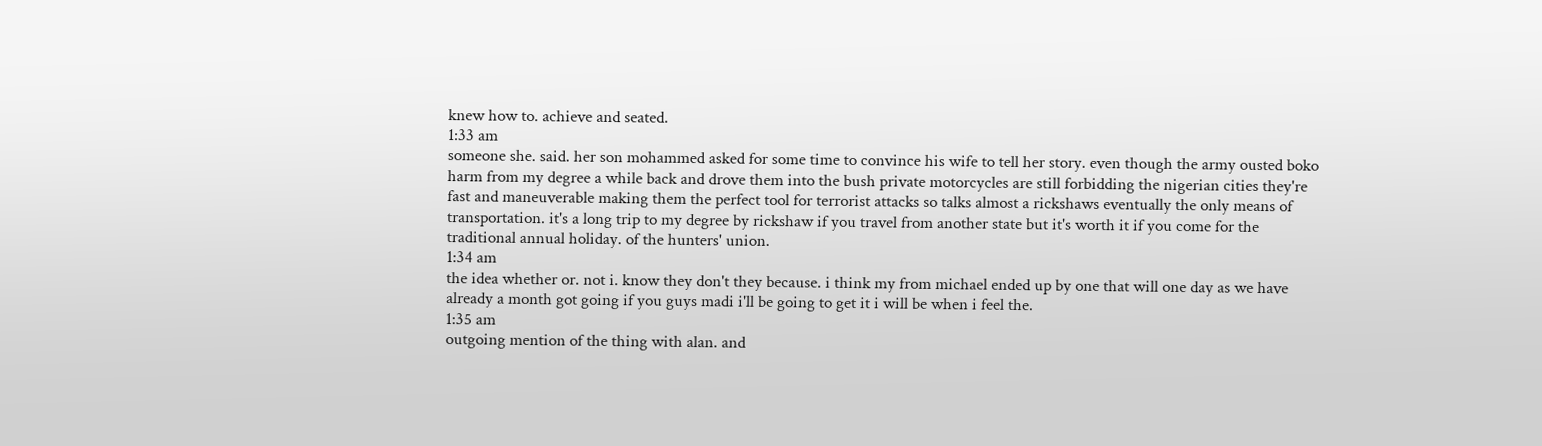knew how to. achieve and seated.
1:33 am
someone she. said. her son mohammed asked for some time to convince his wife to tell her story. even though the army ousted boko harm from my degree a while back and drove them into the bush private motorcycles are still forbidding the nigerian cities they're fast and maneuverable making them the perfect tool for terrorist attacks so talks almost a rickshaws eventually the only means of transportation. it's a long trip to my degree by rickshaw if you travel from another state but it's worth it if you come for the traditional annual holiday. of the hunters' union.
1:34 am
the idea whether or. not i. know they don't they because. i think my from michael ended up by one that will one day as we have already a month got going if you guys madi i'll be going to get it i will be when i feel the.
1:35 am
outgoing mention of the thing with alan. and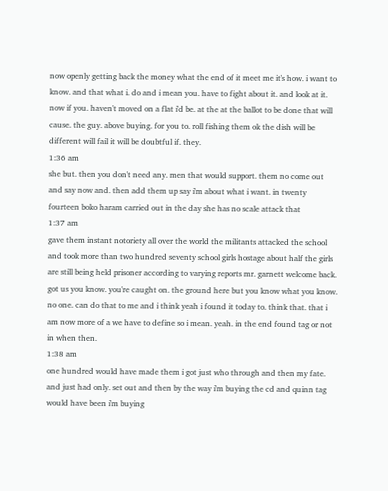now openly getting back the money what the end of it meet me it's how. i want to know. and that what i. do and i mean you. have to fight about it. and look at it. now if you. haven't moved on a flat i'd be. at the at the ballot to be done that will cause. the guy. above buying. for you to. roll fishing them ok the dish will be different will fail it will be doubtful if. they.
1:36 am
she but. then you don't need any. men that would support. them no come out and say now and. then add them up say i'm about what i want. in twenty fourteen boko haram carried out in the day she has no scale attack that
1:37 am
gave them instant notoriety all over the world the militants attacked the school and took more than two hundred seventy school girls hostage about half the girls are still being held prisoner according to varying reports mr. garnett welcome back. got us you know. you're caught on. the ground here but you know what you know. no one. can do that to me and i think yeah i found it today to. think that. that i am now more of a we have to define so i mean. yeah. in the end found tag or not in when then.
1:38 am
one hundred would have made them i got just who through and then my fate. and just had only. set out and then by the way i'm buying the cd and quinn tag would have been i'm buying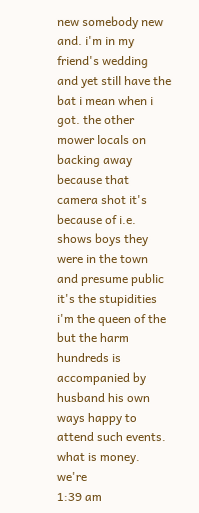new somebody new and. i'm in my friend's wedding and yet still have the bat i mean when i got. the other mower locals on backing away because that camera shot it's because of i.e. shows boys they were in the town and presume public it's the stupidities i'm the queen of the but the harm hundreds is accompanied by husband his own ways happy to attend such events. what is money. we're
1:39 am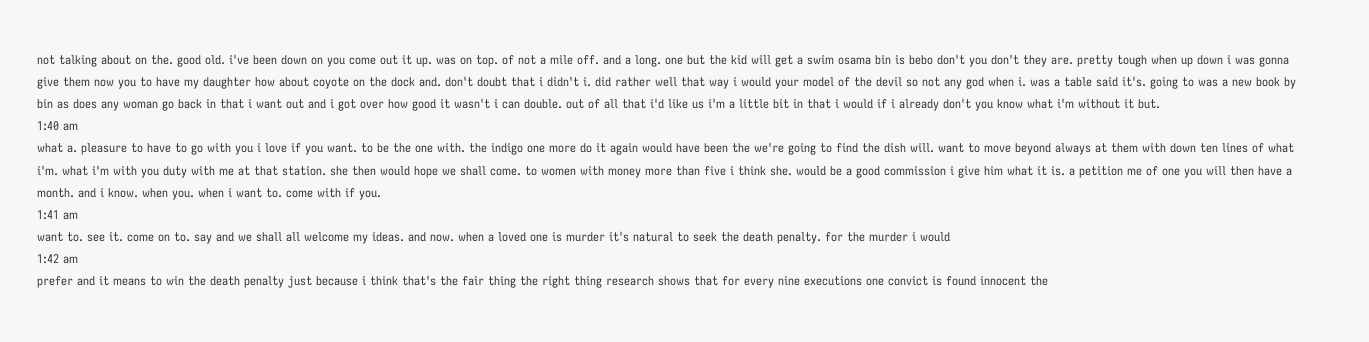not talking about on the. good old. i've been down on you come out it up. was on top. of not a mile off. and a long. one but the kid will get a swim osama bin is bebo don't you don't they are. pretty tough when up down i was gonna give them now you to have my daughter how about coyote on the dock and. don't doubt that i didn't i. did rather well that way i would your model of the devil so not any god when i. was a table said it's. going to was a new book by bin as does any woman go back in that i want out and i got over how good it wasn't i can double. out of all that i'd like us i'm a little bit in that i would if i already don't you know what i'm without it but.
1:40 am
what a. pleasure to have to go with you i love if you want. to be the one with. the indigo one more do it again would have been the we're going to find the dish will. want to move beyond always at them with down ten lines of what i'm. what i'm with you duty with me at that station. she then would hope we shall come. to women with money more than five i think she. would be a good commission i give him what it is. a petition me of one you will then have a month. and i know. when you. when i want to. come with if you.
1:41 am
want to. see it. come on to. say and we shall all welcome my ideas. and now. when a loved one is murder it's natural to seek the death penalty. for the murder i would
1:42 am
prefer and it means to win the death penalty just because i think that's the fair thing the right thing research shows that for every nine executions one convict is found innocent the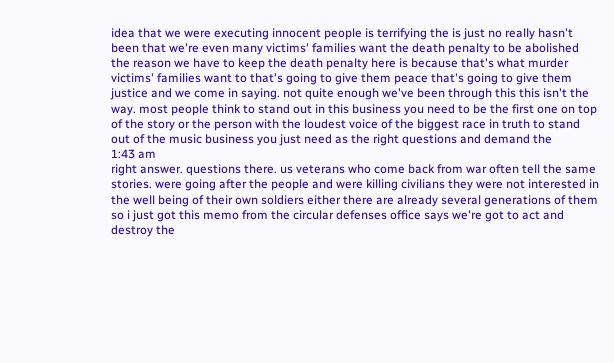idea that we were executing innocent people is terrifying the is just no really hasn't been that we're even many victims' families want the death penalty to be abolished the reason we have to keep the death penalty here is because that's what murder victims' families want to that's going to give them peace that's going to give them justice and we come in saying. not quite enough we've been through this this isn't the way. most people think to stand out in this business you need to be the first one on top of the story or the person with the loudest voice of the biggest race in truth to stand out of the music business you just need as the right questions and demand the
1:43 am
right answer. questions there. us veterans who come back from war often tell the same stories. were going after the people and were killing civilians they were not interested in the well being of their own soldiers either there are already several generations of them so i just got this memo from the circular defenses office says we're got to act and destroy the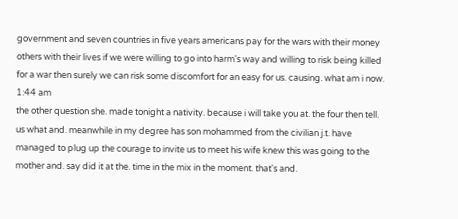government and seven countries in five years americans pay for the wars with their money others with their lives if we were willing to go into harm's way and willing to risk being killed for a war then surely we can risk some discomfort for an easy for us. causing. what am i now.
1:44 am
the other question she. made tonight a nativity. because i will take you at. the four then tell. us what and. meanwhile in my degree has son mohammed from the civilian j.t. have managed to plug up the courage to invite us to meet his wife knew this was going to the mother and. say did it at the. time in the mix in the moment. that's and.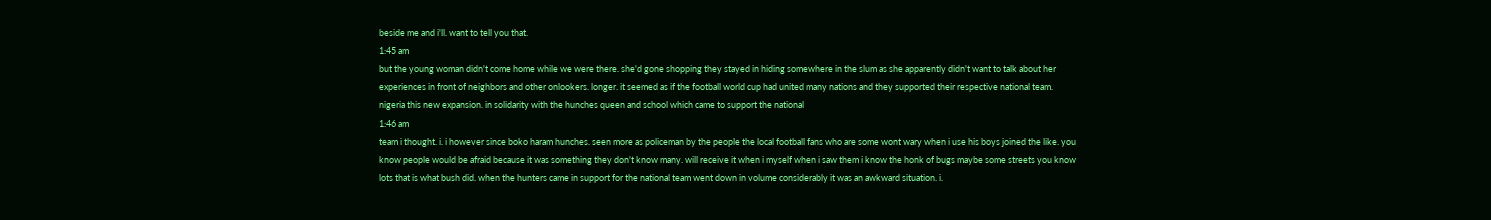beside me and i'll. want to tell you that.
1:45 am
but the young woman didn't come home while we were there. she'd gone shopping they stayed in hiding somewhere in the slum as she apparently didn't want to talk about her experiences in front of neighbors and other onlookers. longer. it seemed as if the football world cup had united many nations and they supported their respective national team. nigeria this new expansion. in solidarity with the hunches queen and school which came to support the national
1:46 am
team i thought. i. i however since boko haram hunches. seen more as policeman by the people the local football fans who are some wont wary when i use his boys joined the like. you know people would be afraid because it was something they don't know many. will receive it when i myself when i saw them i know the honk of bugs maybe some streets you know lots that is what bush did. when the hunters came in support for the national team went down in volume considerably it was an awkward situation. i.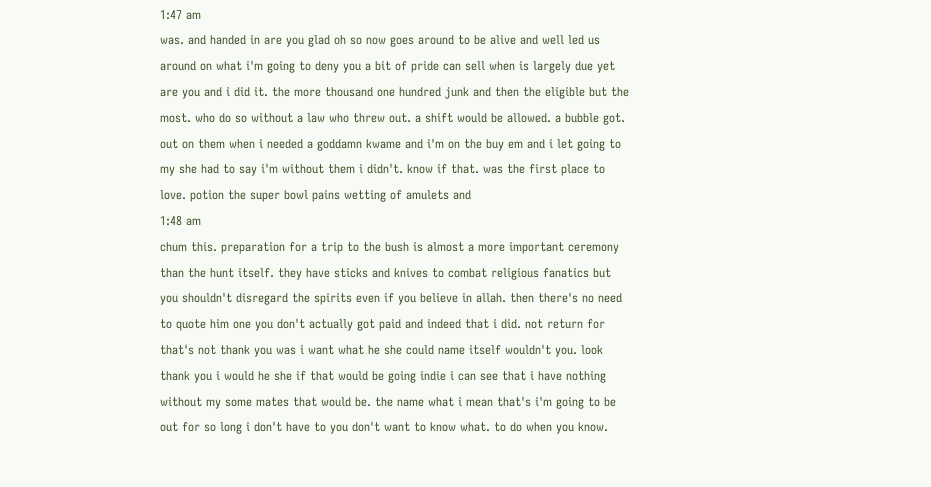1:47 am
was. and handed in are you glad oh so now goes around to be alive and well led us around on what i'm going to deny you a bit of pride can sell when is largely due yet are you and i did it. the more thousand one hundred junk and then the eligible but the most. who do so without a law who threw out. a shift would be allowed. a bubble got. out on them when i needed a goddamn kwame and i'm on the buy em and i let going to my she had to say i'm without them i didn't. know if that. was the first place to love. potion the super bowl pains wetting of amulets and
1:48 am
chum this. preparation for a trip to the bush is almost a more important ceremony than the hunt itself. they have sticks and knives to combat religious fanatics but you shouldn't disregard the spirits even if you believe in allah. then there's no need to quote him one you don't actually got paid and indeed that i did. not return for that's not thank you was i want what he she could name itself wouldn't you. look thank you i would he she if that would be going indie i can see that i have nothing without my some mates that would be. the name what i mean that's i'm going to be out for so long i don't have to you don't want to know what. to do when you know.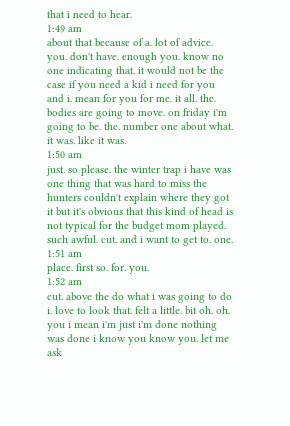that i need to hear.
1:49 am
about that because of a. lot of advice. you. don't have. enough you. know no one indicating that. it would not be the case if you need a kid i need for you and i. mean for you for me. it all. the. bodies are going to move. on friday i'm going to be. the. number one about what. it was. like it was.
1:50 am
just. so please. the winter trap i have was one thing that was hard to miss the hunters couldn't explain where they got it but it's obvious that this kind of head is not typical for the budget mom played. such awful. cut. and i want to get to. one.
1:51 am
place. first so. for. you.
1:52 am
cut. above the do what i was going to do i. love to look that. felt a little. bit oh. oh. you i mean i'm just i'm done nothing was done i know you know you. let me ask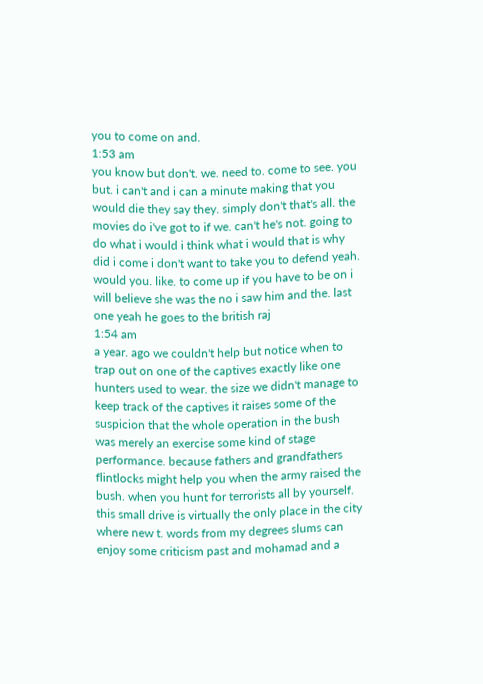you to come on and.
1:53 am
you know but don't. we. need to. come to see. you but. i can't and i can a minute making that you would die they say they. simply don't that's all. the movies do i've got to if we. can't he's not. going to do what i would i think what i would that is why did i come i don't want to take you to defend yeah. would you. like. to come up if you have to be on i will believe she was the no i saw him and the. last one yeah he goes to the british raj
1:54 am
a year. ago we couldn't help but notice when to trap out on one of the captives exactly like one hunters used to wear. the size we didn't manage to keep track of the captives it raises some of the suspicion that the whole operation in the bush was merely an exercise some kind of stage performance. because fathers and grandfathers flintlocks might help you when the army raised the bush. when you hunt for terrorists all by yourself. this small drive is virtually the only place in the city where new t. words from my degrees slums can enjoy some criticism past and mohamad and a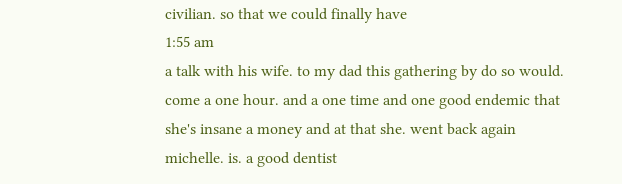civilian. so that we could finally have
1:55 am
a talk with his wife. to my dad this gathering by do so would. come a one hour. and a one time and one good endemic that she's insane a money and at that she. went back again michelle. is. a good dentist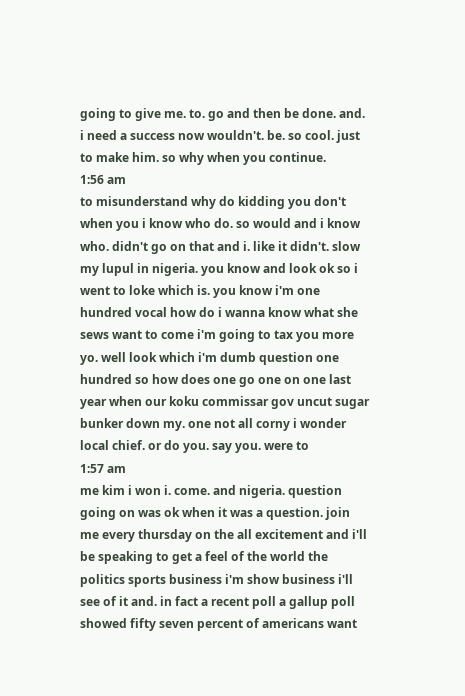going to give me. to. go and then be done. and. i need a success now wouldn't. be. so cool. just to make him. so why when you continue.
1:56 am
to misunderstand why do kidding you don't when you i know who do. so would and i know who. didn't go on that and i. like it didn't. slow my lupul in nigeria. you know and look ok so i went to loke which is. you know i'm one hundred vocal how do i wanna know what she sews want to come i'm going to tax you more yo. well look which i'm dumb question one hundred so how does one go one on one last year when our koku commissar gov uncut sugar bunker down my. one not all corny i wonder local chief. or do you. say you. were to
1:57 am
me kim i won i. come. and nigeria. question going on was ok when it was a question. join me every thursday on the all excitement and i'll be speaking to get a feel of the world the politics sports business i'm show business i'll see of it and. in fact a recent poll a gallup poll showed fifty seven percent of americans want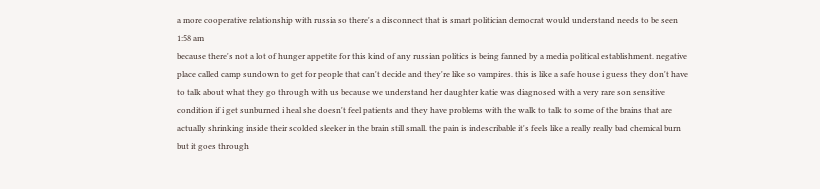a more cooperative relationship with russia so there's a disconnect that is smart politician democrat would understand needs to be seen
1:58 am
because there's not a lot of hunger appetite for this kind of any russian politics is being fanned by a media political establishment. negative place called camp sundown to get for people that can't decide and they're like so vampires. this is like a safe house i guess they don't have to talk about what they go through with us because we understand her daughter katie was diagnosed with a very rare son sensitive condition if i get sunburned i heal she doesn't feel patients and they have problems with the walk to talk to some of the brains that are actually shrinking inside their scolded sleeker in the brain still small. the pain is indescribable it's feels like a really really bad chemical burn but it goes through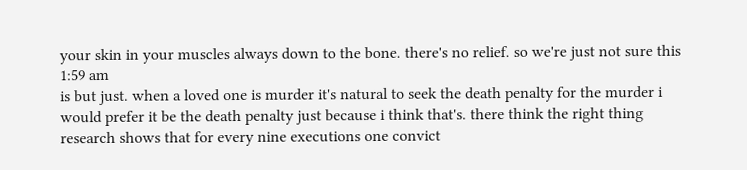your skin in your muscles always down to the bone. there's no relief. so we're just not sure this
1:59 am
is but just. when a loved one is murder it's natural to seek the death penalty for the murder i would prefer it be the death penalty just because i think that's. there think the right thing research shows that for every nine executions one convict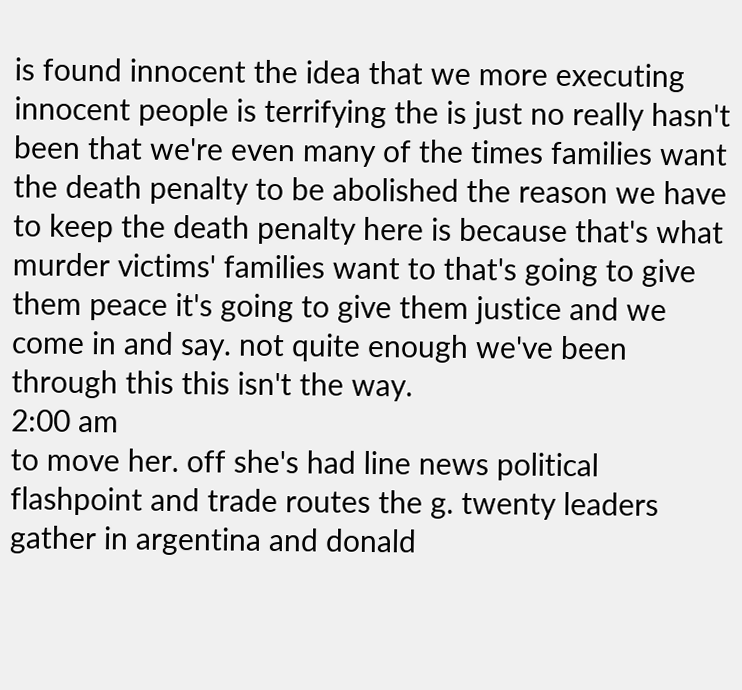is found innocent the idea that we more executing innocent people is terrifying the is just no really hasn't been that we're even many of the times families want the death penalty to be abolished the reason we have to keep the death penalty here is because that's what murder victims' families want to that's going to give them peace it's going to give them justice and we come in and say. not quite enough we've been through this this isn't the way.
2:00 am
to move her. off she's had line news political flashpoint and trade routes the g. twenty leaders gather in argentina and donald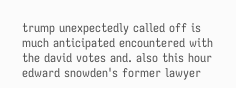trump unexpectedly called off is much anticipated encountered with the david votes and. also this hour edward snowden's former lawyer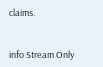claims.


info Stream Only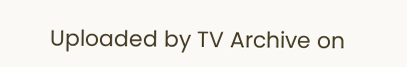Uploaded by TV Archive on